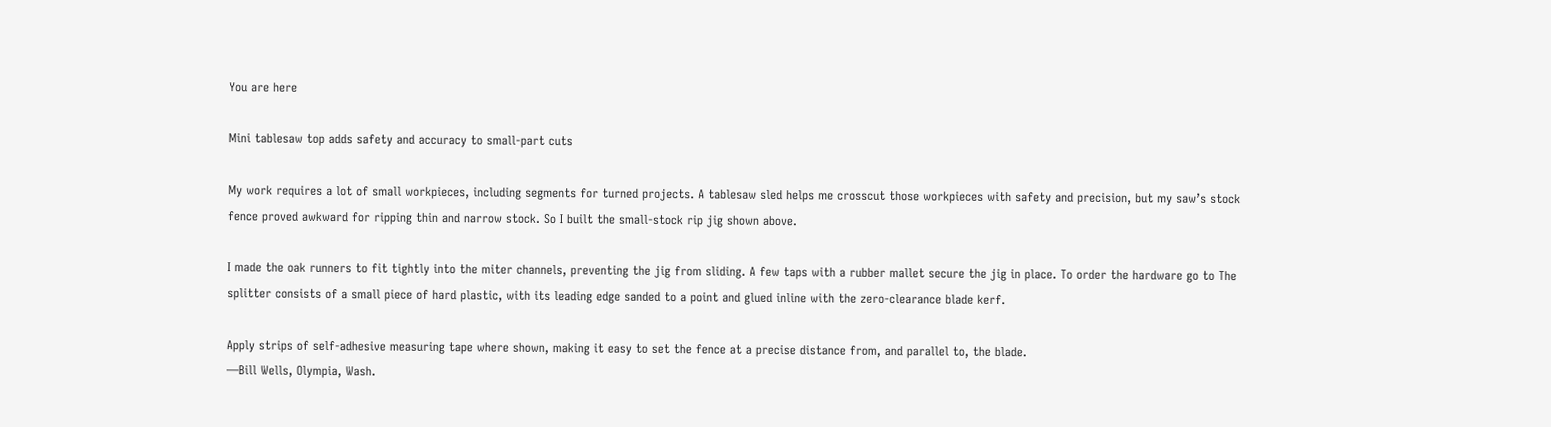You are here

Mini tablesaw top adds safety and accuracy to small-part cuts

My work requires a lot of small workpieces, including segments for turned projects. A tablesaw sled helps me crosscut those workpieces with safety and precision, but my saw’s stock fence proved awkward for ripping thin and narrow stock. So I built the small-stock rip jig shown above.

I made the oak runners to fit tightly into the miter channels, preventing the jig from sliding. A few taps with a rubber mallet secure the jig in place. To order the hardware go to The splitter consists of a small piece of hard plastic, with its leading edge sanded to a point and glued inline with the zero-clearance blade kerf.

Apply strips of self-adhesive measuring tape where shown, making it easy to set the fence at a precise distance from, and parallel to, the blade.
—Bill Wells, Olympia, Wash.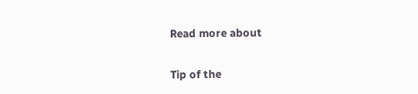Read more about

Tip of the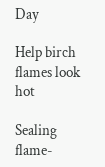Day

Help birch flames look hot

Sealing flame-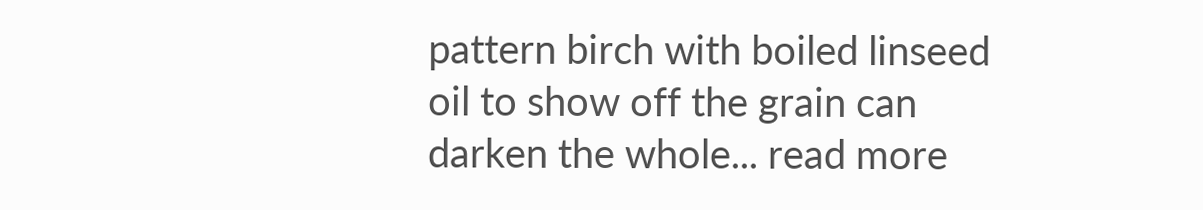pattern birch with boiled linseed oil to show off the grain can darken the whole... read more